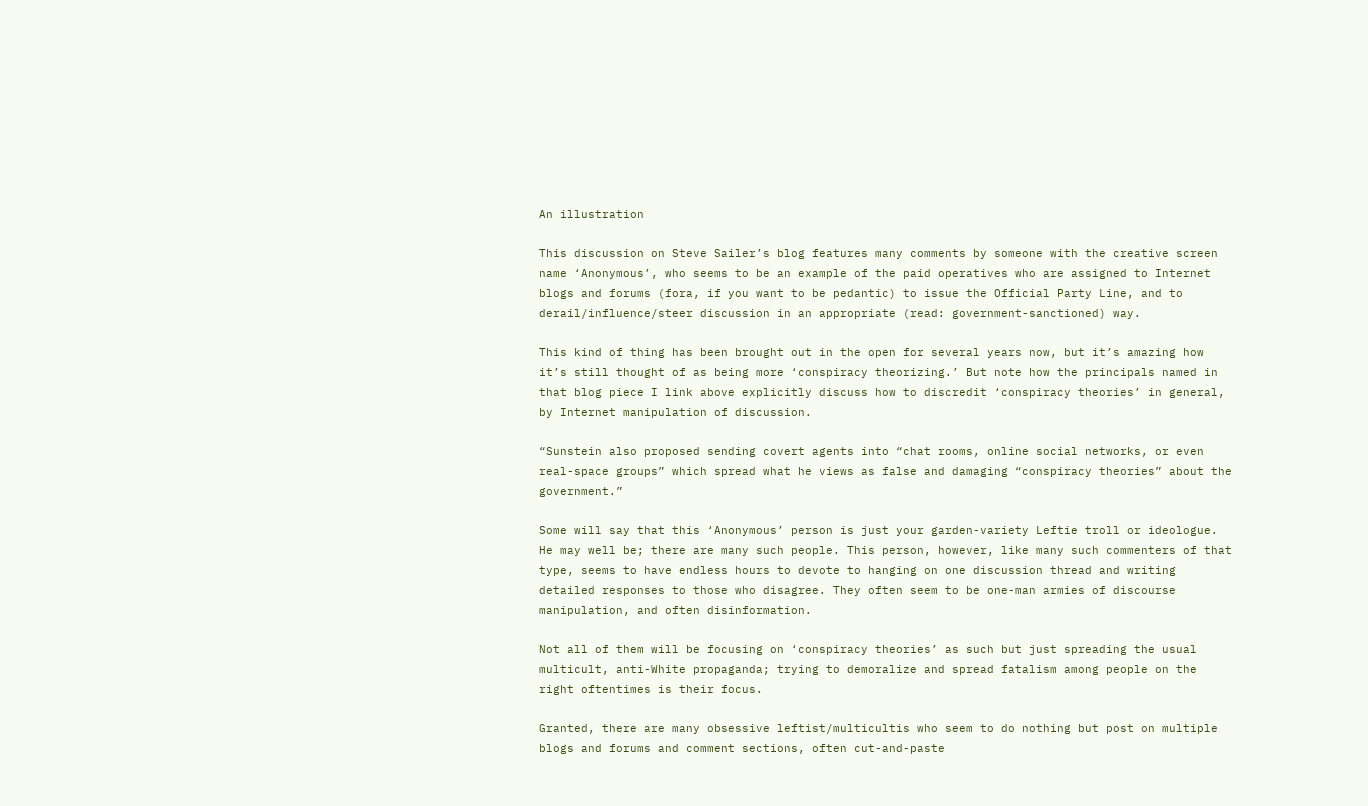An illustration

This discussion on Steve Sailer’s blog features many comments by someone with the creative screen name ‘Anonymous’, who seems to be an example of the paid operatives who are assigned to Internet blogs and forums (fora, if you want to be pedantic) to issue the Official Party Line, and to derail/influence/steer discussion in an appropriate (read: government-sanctioned) way.

This kind of thing has been brought out in the open for several years now, but it’s amazing how it’s still thought of as being more ‘conspiracy theorizing.’ But note how the principals named in that blog piece I link above explicitly discuss how to discredit ‘conspiracy theories’ in general, by Internet manipulation of discussion.

“Sunstein also proposed sending covert agents into “chat rooms, online social networks, or even real-space groups” which spread what he views as false and damaging “conspiracy theories” about the government.”

Some will say that this ‘Anonymous’ person is just your garden-variety Leftie troll or ideologue. He may well be; there are many such people. This person, however, like many such commenters of that type, seems to have endless hours to devote to hanging on one discussion thread and writing detailed responses to those who disagree. They often seem to be one-man armies of discourse manipulation, and often disinformation.

Not all of them will be focusing on ‘conspiracy theories’ as such but just spreading the usual multicult, anti-White propaganda; trying to demoralize and spread fatalism among people on the right oftentimes is their focus.

Granted, there are many obsessive leftist/multicultis who seem to do nothing but post on multiple blogs and forums and comment sections, often cut-and-paste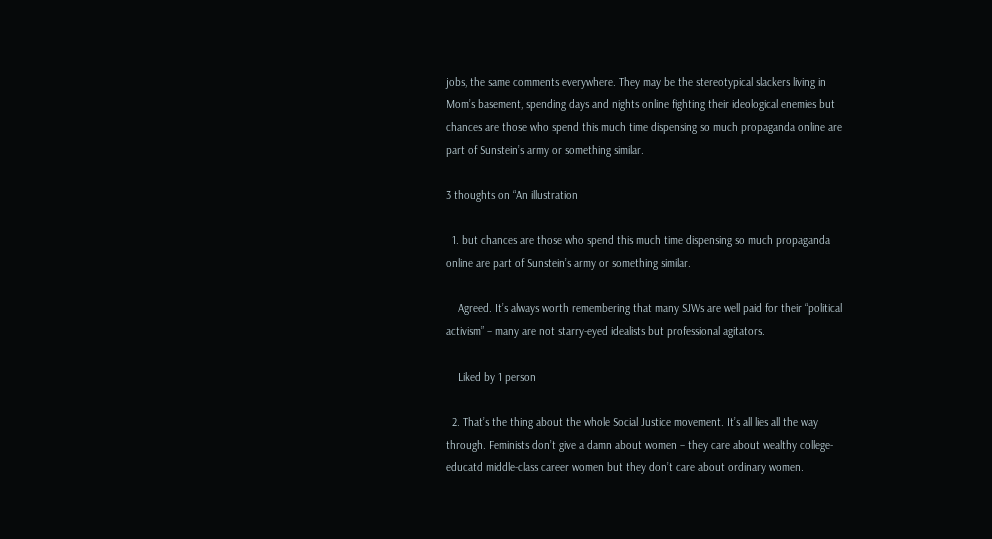jobs, the same comments everywhere. They may be the stereotypical slackers living in Mom’s basement, spending days and nights online fighting their ideological enemies but chances are those who spend this much time dispensing so much propaganda online are part of Sunstein’s army or something similar.

3 thoughts on “An illustration

  1. but chances are those who spend this much time dispensing so much propaganda online are part of Sunstein’s army or something similar.

    Agreed. It’s always worth remembering that many SJWs are well paid for their “political activism” – many are not starry-eyed idealists but professional agitators.

    Liked by 1 person

  2. That’s the thing about the whole Social Justice movement. It’s all lies all the way through. Feminists don’t give a damn about women – they care about wealthy college-educatd middle-class career women but they don’t care about ordinary women.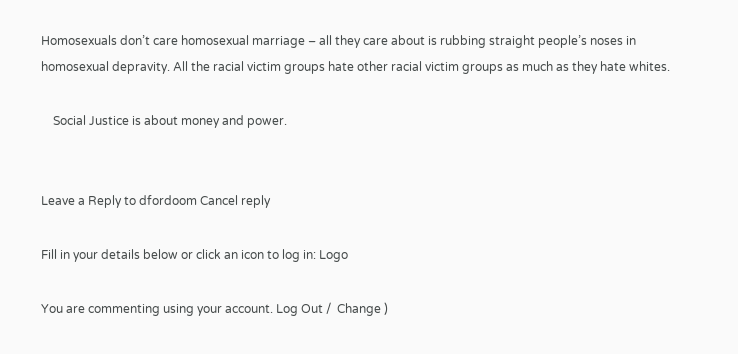Homosexuals don’t care homosexual marriage – all they care about is rubbing straight people’s noses in homosexual depravity. All the racial victim groups hate other racial victim groups as much as they hate whites.

    Social Justice is about money and power.


Leave a Reply to dfordoom Cancel reply

Fill in your details below or click an icon to log in: Logo

You are commenting using your account. Log Out /  Change )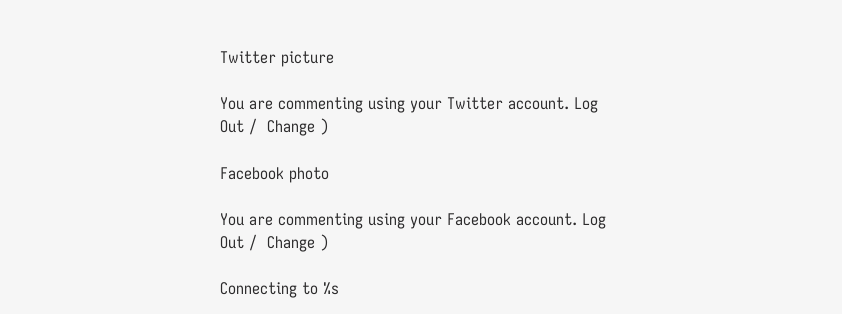Twitter picture

You are commenting using your Twitter account. Log Out /  Change )

Facebook photo

You are commenting using your Facebook account. Log Out /  Change )

Connecting to %s